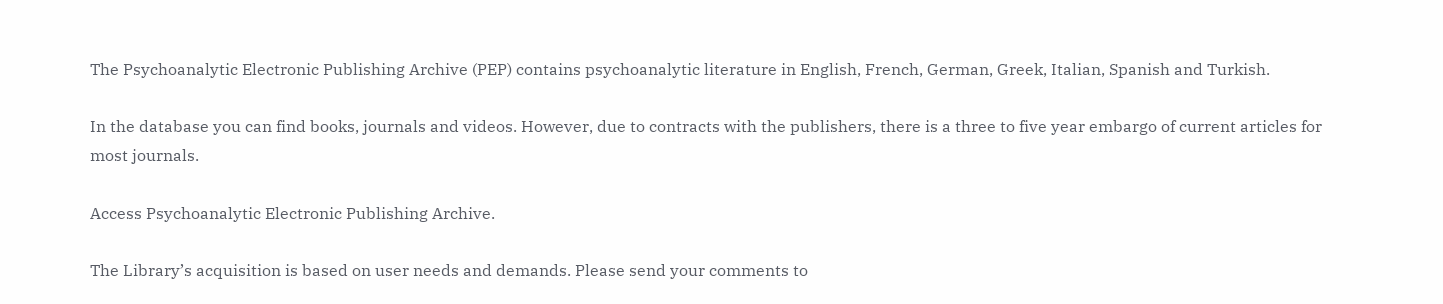The Psychoanalytic Electronic Publishing Archive (PEP) contains psychoanalytic literature in English, French, German, Greek, Italian, Spanish and Turkish.

In the database you can find books, journals and videos. However, due to contracts with the publishers, there is a three to five year embargo of current articles for most journals.

Access Psychoanalytic Electronic Publishing Archive.

The Library’s acquisition is based on user needs and demands. Please send your comments to